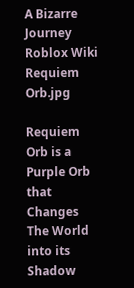A Bizarre Journey Roblox Wiki
Requiem Orb.jpg

Requiem Orb is a Purple Orb that Changes The World into its Shadow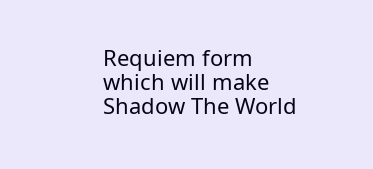Requiem form which will make Shadow The World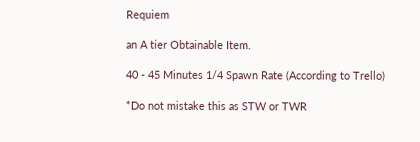Requiem

an A tier Obtainable Item.

40 - 45 Minutes 1/4 Spawn Rate (According to Trello)

*Do not mistake this as STW or TWR